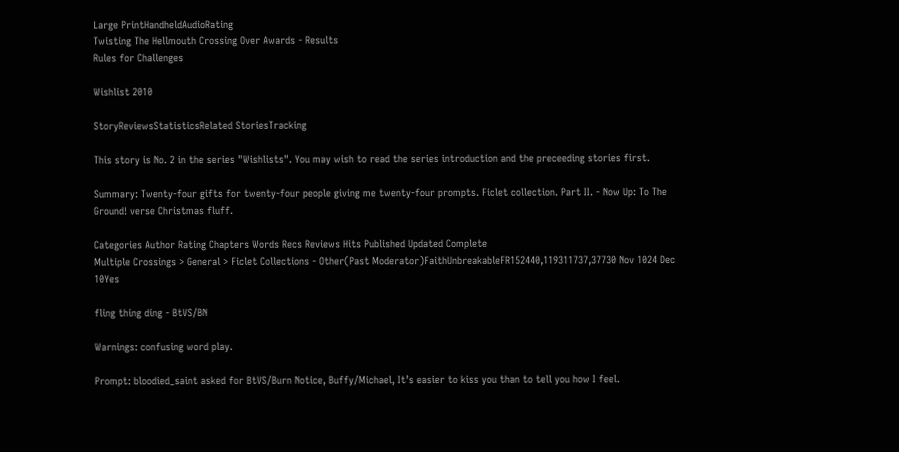Large PrintHandheldAudioRating
Twisting The Hellmouth Crossing Over Awards - Results
Rules for Challenges

Wishlist 2010

StoryReviewsStatisticsRelated StoriesTracking

This story is No. 2 in the series "Wishlists". You may wish to read the series introduction and the preceeding stories first.

Summary: Twenty-four gifts for twenty-four people giving me twenty-four prompts. Ficlet collection. Part II. - Now Up: To The Ground! verse Christmas fluff.

Categories Author Rating Chapters Words Recs Reviews Hits Published Updated Complete
Multiple Crossings > General > Ficlet Collections - Other(Past Moderator)FaithUnbreakableFR152440,119311737,37730 Nov 1024 Dec 10Yes

fling thing ding - BtVS/BN

Warnings: confusing word play.

Prompt: bloodied_saint asked for BtVS/Burn Notice, Buffy/Michael, It’s easier to kiss you than to tell you how I feel.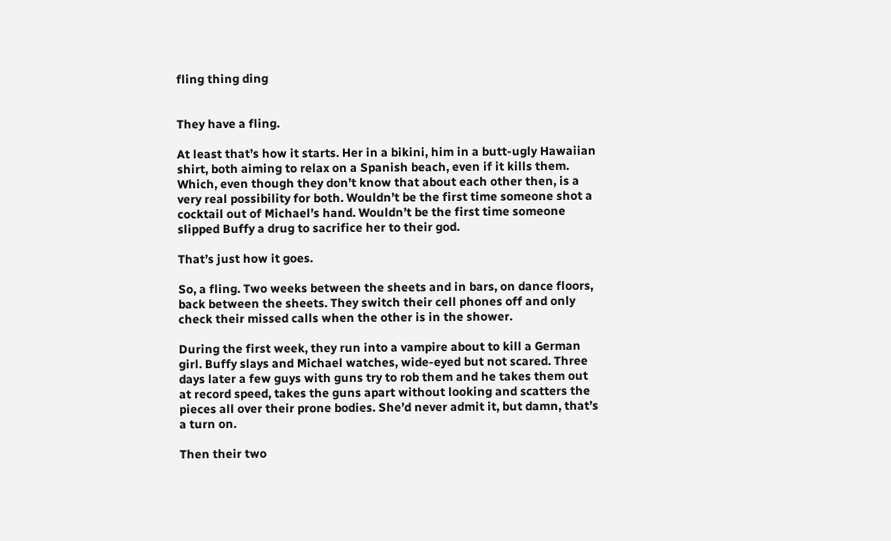fling thing ding


They have a fling.

At least that’s how it starts. Her in a bikini, him in a butt-ugly Hawaiian shirt, both aiming to relax on a Spanish beach, even if it kills them. Which, even though they don’t know that about each other then, is a very real possibility for both. Wouldn’t be the first time someone shot a cocktail out of Michael’s hand. Wouldn’t be the first time someone slipped Buffy a drug to sacrifice her to their god.

That’s just how it goes.

So, a fling. Two weeks between the sheets and in bars, on dance floors, back between the sheets. They switch their cell phones off and only check their missed calls when the other is in the shower.

During the first week, they run into a vampire about to kill a German girl. Buffy slays and Michael watches, wide-eyed but not scared. Three days later a few guys with guns try to rob them and he takes them out at record speed, takes the guns apart without looking and scatters the pieces all over their prone bodies. She’d never admit it, but damn, that’s a turn on.

Then their two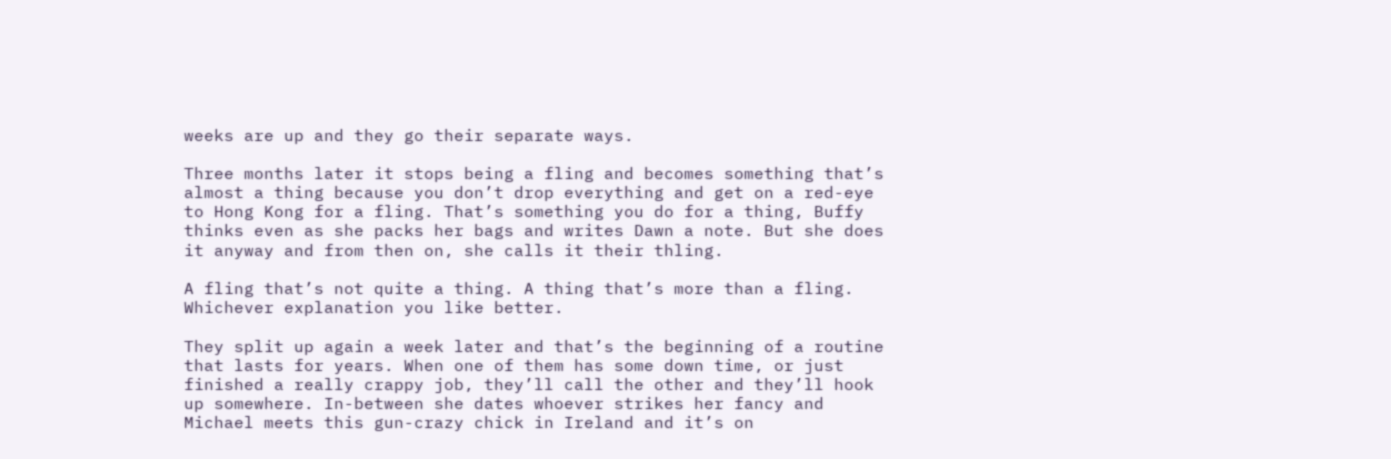weeks are up and they go their separate ways.

Three months later it stops being a fling and becomes something that’s almost a thing because you don’t drop everything and get on a red-eye to Hong Kong for a fling. That’s something you do for a thing, Buffy thinks even as she packs her bags and writes Dawn a note. But she does it anyway and from then on, she calls it their thling.

A fling that’s not quite a thing. A thing that’s more than a fling. Whichever explanation you like better.

They split up again a week later and that’s the beginning of a routine that lasts for years. When one of them has some down time, or just finished a really crappy job, they’ll call the other and they’ll hook up somewhere. In-between she dates whoever strikes her fancy and Michael meets this gun-crazy chick in Ireland and it’s on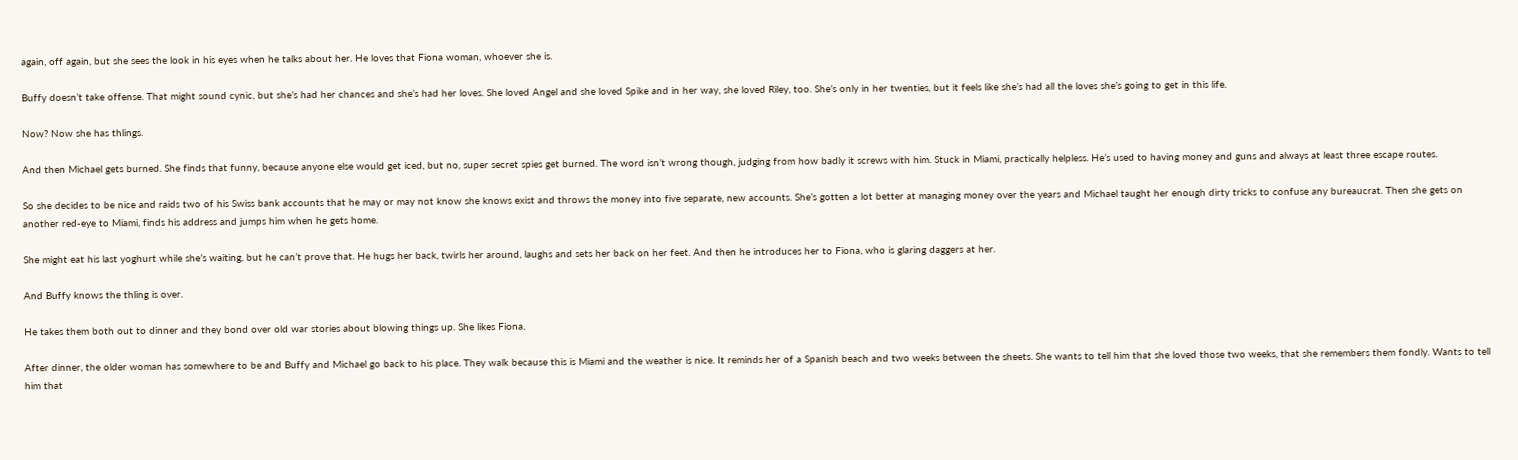again, off again, but she sees the look in his eyes when he talks about her. He loves that Fiona woman, whoever she is.

Buffy doesn’t take offense. That might sound cynic, but she’s had her chances and she’s had her loves. She loved Angel and she loved Spike and in her way, she loved Riley, too. She’s only in her twenties, but it feels like she’s had all the loves she’s going to get in this life.

Now? Now she has thlings.

And then Michael gets burned. She finds that funny, because anyone else would get iced, but no, super secret spies get burned. The word isn’t wrong though, judging from how badly it screws with him. Stuck in Miami, practically helpless. He’s used to having money and guns and always at least three escape routes.

So she decides to be nice and raids two of his Swiss bank accounts that he may or may not know she knows exist and throws the money into five separate, new accounts. She’s gotten a lot better at managing money over the years and Michael taught her enough dirty tricks to confuse any bureaucrat. Then she gets on another red-eye to Miami, finds his address and jumps him when he gets home.

She might eat his last yoghurt while she’s waiting, but he can’t prove that. He hugs her back, twirls her around, laughs and sets her back on her feet. And then he introduces her to Fiona, who is glaring daggers at her.

And Buffy knows the thling is over.

He takes them both out to dinner and they bond over old war stories about blowing things up. She likes Fiona.

After dinner, the older woman has somewhere to be and Buffy and Michael go back to his place. They walk because this is Miami and the weather is nice. It reminds her of a Spanish beach and two weeks between the sheets. She wants to tell him that she loved those two weeks, that she remembers them fondly. Wants to tell him that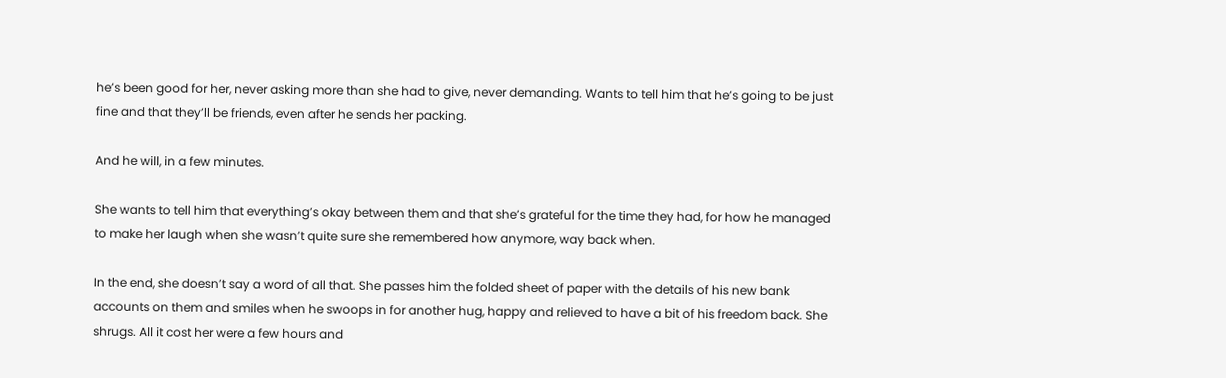he’s been good for her, never asking more than she had to give, never demanding. Wants to tell him that he’s going to be just fine and that they’ll be friends, even after he sends her packing.

And he will, in a few minutes.

She wants to tell him that everything’s okay between them and that she’s grateful for the time they had, for how he managed to make her laugh when she wasn’t quite sure she remembered how anymore, way back when.

In the end, she doesn’t say a word of all that. She passes him the folded sheet of paper with the details of his new bank accounts on them and smiles when he swoops in for another hug, happy and relieved to have a bit of his freedom back. She shrugs. All it cost her were a few hours and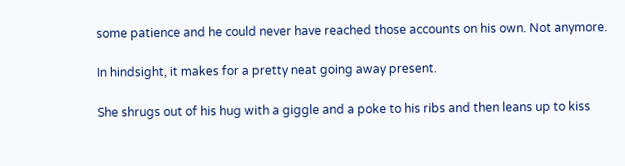some patience and he could never have reached those accounts on his own. Not anymore.

In hindsight, it makes for a pretty neat going away present.

She shrugs out of his hug with a giggle and a poke to his ribs and then leans up to kiss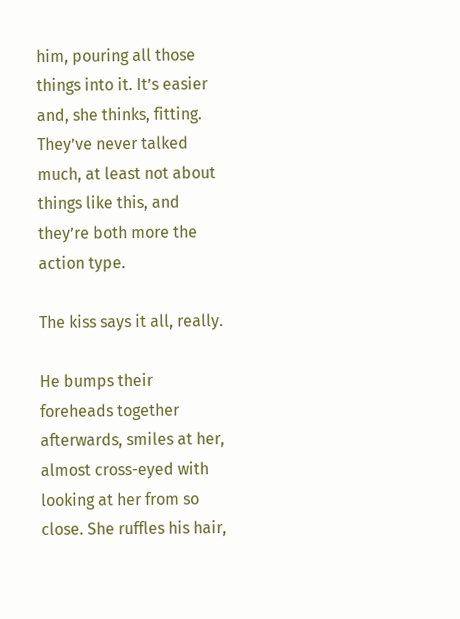him, pouring all those things into it. It’s easier and, she thinks, fitting. They’ve never talked much, at least not about things like this, and they’re both more the action type.

The kiss says it all, really.

He bumps their foreheads together afterwards, smiles at her, almost cross-eyed with looking at her from so close. She ruffles his hair,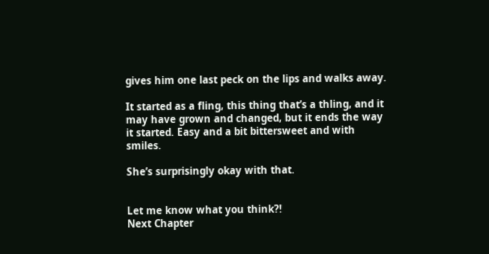gives him one last peck on the lips and walks away.

It started as a fling, this thing that’s a thling, and it may have grown and changed, but it ends the way it started. Easy and a bit bittersweet and with smiles.

She’s surprisingly okay with that.


Let me know what you think?!
Next Chapter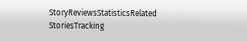StoryReviewsStatisticsRelated StoriesTracking